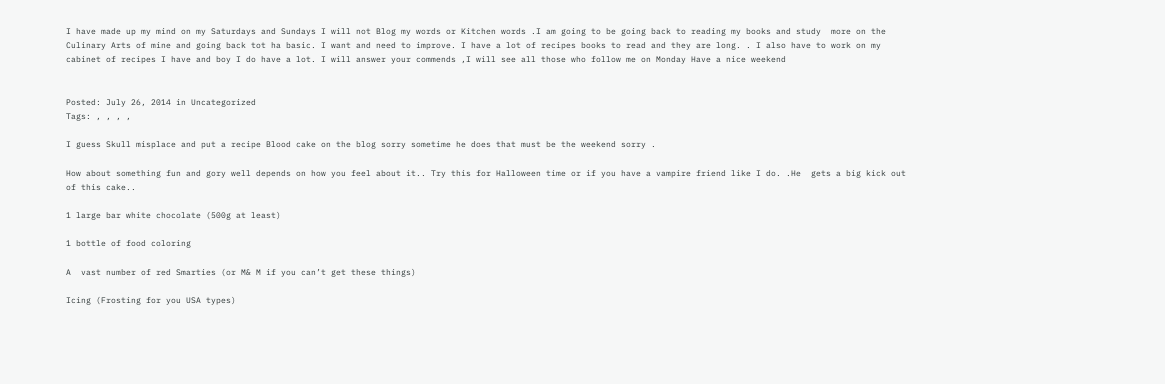I have made up my mind on my Saturdays and Sundays I will not Blog my words or Kitchen words .I am going to be going back to reading my books and study  more on the Culinary Arts of mine and going back tot ha basic. I want and need to improve. I have a lot of recipes books to read and they are long. . I also have to work on my cabinet of recipes I have and boy I do have a lot. I will answer your commends ,I will see all those who follow me on Monday Have a nice weekend


Posted: July 26, 2014 in Uncategorized
Tags: , , , ,

I guess Skull misplace and put a recipe Blood cake on the blog sorry sometime he does that must be the weekend sorry .

How about something fun and gory well depends on how you feel about it.. Try this for Halloween time or if you have a vampire friend like I do. .He  gets a big kick out of this cake..

1 large bar white chocolate (500g at least)

1 bottle of food coloring

A  vast number of red Smarties (or M& M if you can’t get these things)

Icing (Frosting for you USA types)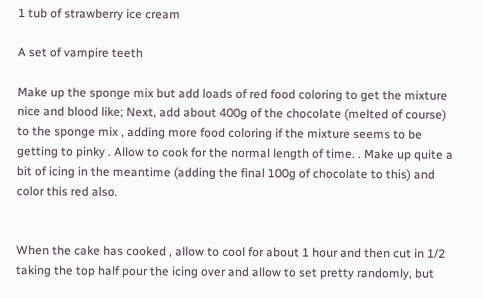1 tub of strawberry ice cream

A set of vampire teeth

Make up the sponge mix but add loads of red food coloring to get the mixture nice and blood like; Next, add about 400g of the chocolate (melted of course) to the sponge mix , adding more food coloring if the mixture seems to be getting to pinky . Allow to cook for the normal length of time. . Make up quite a bit of icing in the meantime (adding the final 100g of chocolate to this) and color this red also.


When the cake has cooked , allow to cool for about 1 hour and then cut in 1/2 taking the top half pour the icing over and allow to set pretty randomly, but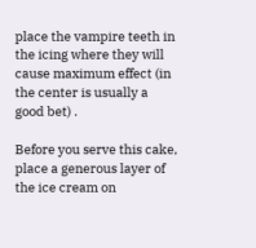place the vampire teeth in the icing where they will cause maximum effect (in the center is usually a good bet) .

Before you serve this cake, place a generous layer of the ice cream on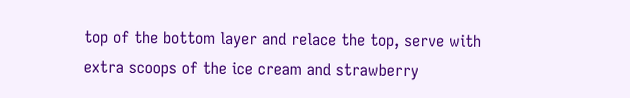top of the bottom layer and relace the top, serve with extra scoops of the ice cream and strawberry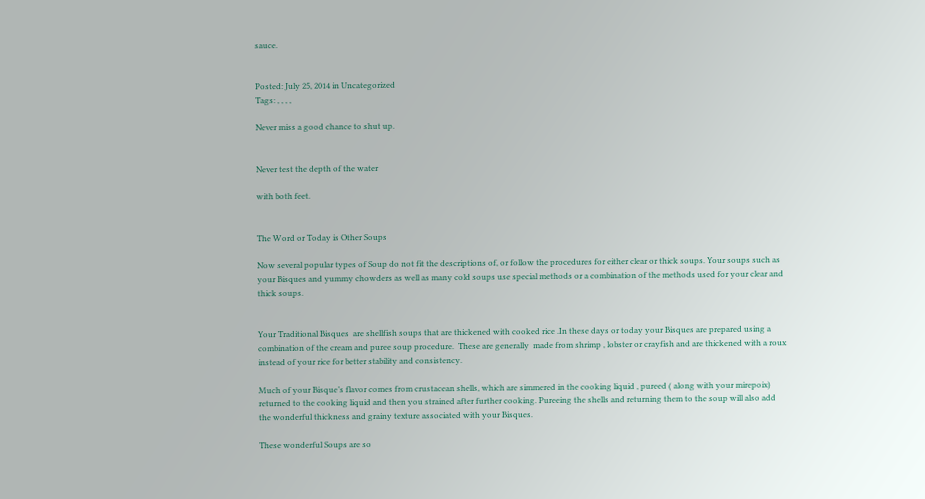sauce.


Posted: July 25, 2014 in Uncategorized
Tags: , , , ,

Never miss a good chance to shut up.


Never test the depth of the water

with both feet.


The Word or Today is Other Soups

Now several popular types of Soup do not fit the descriptions of, or follow the procedures for either clear or thick soups. Your soups such as your Bisques and yummy chowders as well as many cold soups use special methods or a combination of the methods used for your clear and thick soups.


Your Traditional Bisques  are shellfish soups that are thickened with cooked rice .In these days or today your Bisques are prepared using a combination of the cream and puree soup procedure.  These are generally  made from shrimp , lobster or crayfish and are thickened with a roux instead of your rice for better stability and consistency.

Much of your Bisque’s flavor comes from crustacean shells, which are simmered in the cooking liquid , pureed ( along with your mirepoix) returned to the cooking liquid and then you strained after further cooking. Pureeing the shells and returning them to the soup will also add the wonderful thickness and grainy texture associated with your Bisques.

These wonderful Soups are so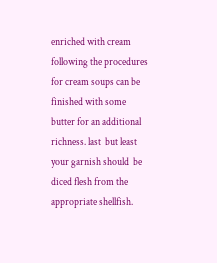enriched with cream following the procedures for cream soups can be finished with some butter for an additional richness. last  but least  your garnish should  be diced flesh from the appropriate shellfish.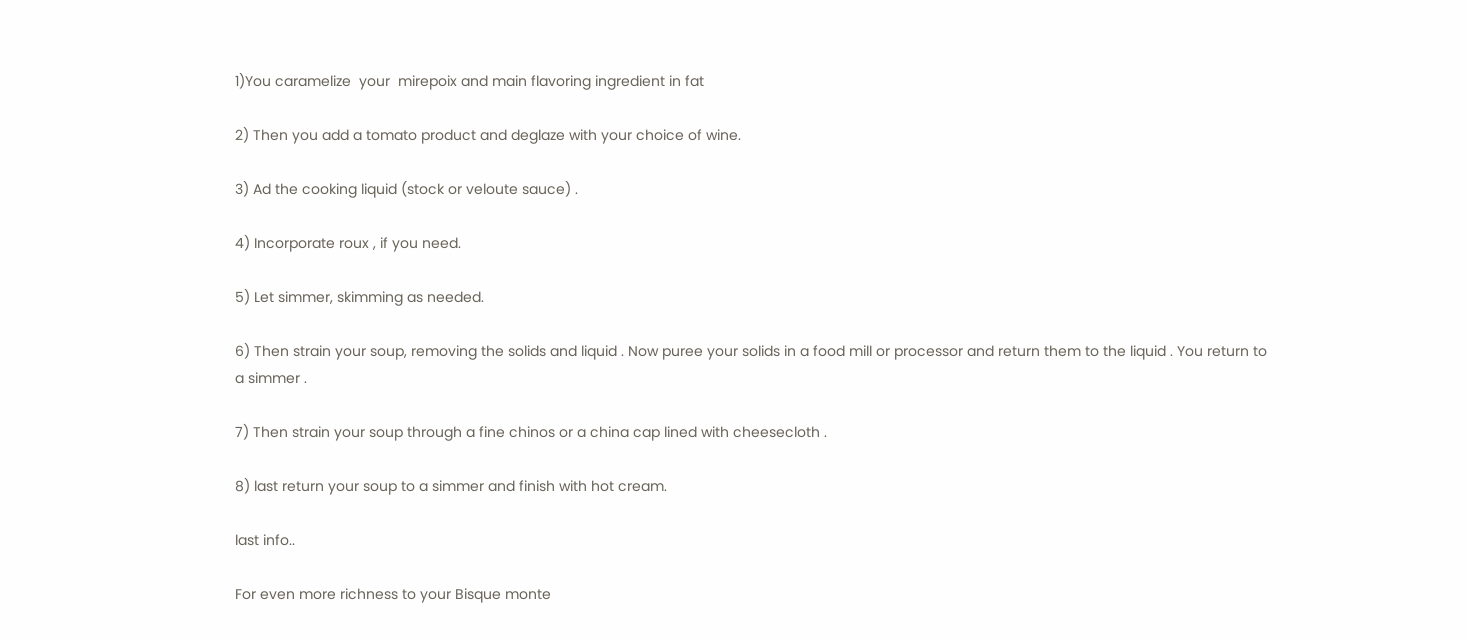1)You caramelize  your  mirepoix and main flavoring ingredient in fat

2) Then you add a tomato product and deglaze with your choice of wine.

3) Ad the cooking liquid (stock or veloute sauce) .

4) Incorporate roux , if you need.

5) Let simmer, skimming as needed.

6) Then strain your soup, removing the solids and liquid . Now puree your solids in a food mill or processor and return them to the liquid . You return to a simmer .

7) Then strain your soup through a fine chinos or a china cap lined with cheesecloth .

8) last return your soup to a simmer and finish with hot cream.

last info..

For even more richness to your Bisque monte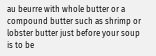au beurre with whole butter or a compound butter such as shrimp or lobster butter just before your soup is to be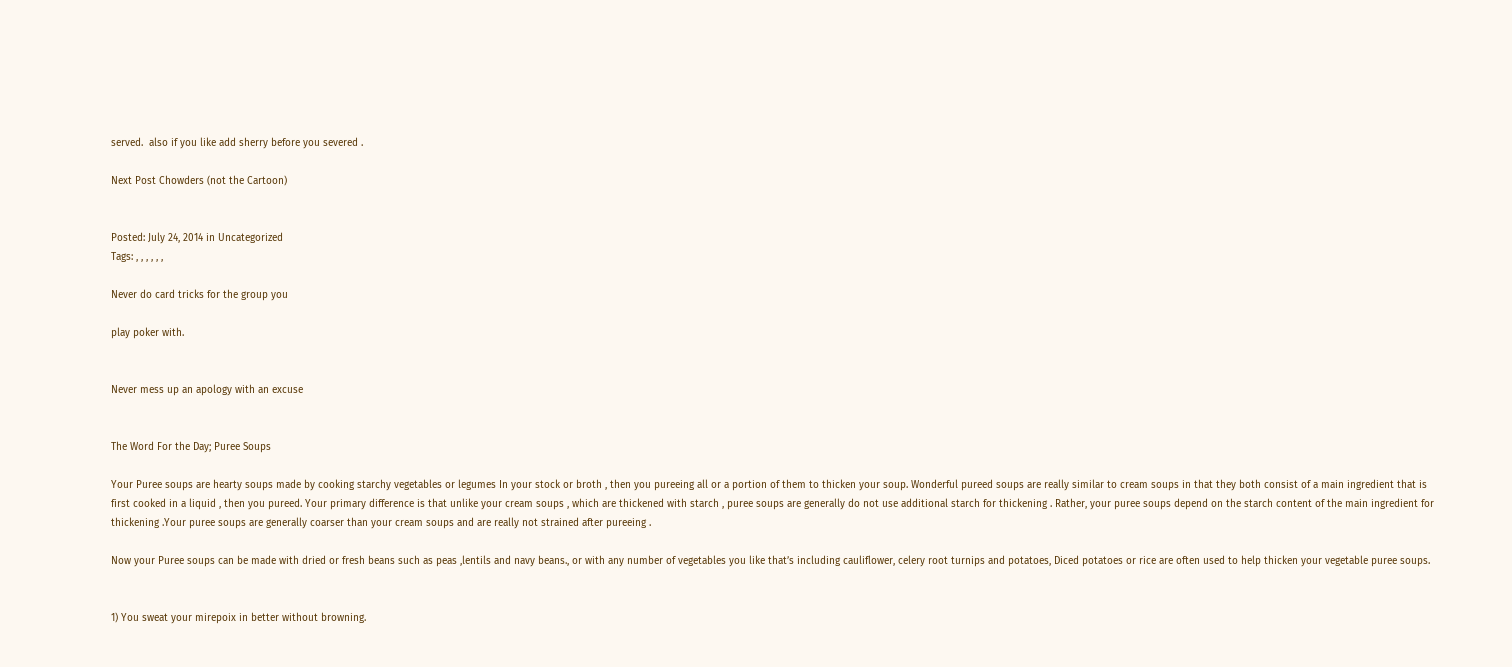served.  also if you like add sherry before you severed .

Next Post Chowders (not the Cartoon)


Posted: July 24, 2014 in Uncategorized
Tags: , , , , , ,

Never do card tricks for the group you

play poker with.


Never mess up an apology with an excuse


The Word For the Day; Puree Soups

Your Puree soups are hearty soups made by cooking starchy vegetables or legumes In your stock or broth , then you pureeing all or a portion of them to thicken your soup. Wonderful pureed soups are really similar to cream soups in that they both consist of a main ingredient that is first cooked in a liquid , then you pureed. Your primary difference is that unlike your cream soups , which are thickened with starch , puree soups are generally do not use additional starch for thickening . Rather, your puree soups depend on the starch content of the main ingredient for thickening .Your puree soups are generally coarser than your cream soups and are really not strained after pureeing .

Now your Puree soups can be made with dried or fresh beans such as peas ,lentils and navy beans., or with any number of vegetables you like that’s including cauliflower, celery root turnips and potatoes, Diced potatoes or rice are often used to help thicken your vegetable puree soups.


1) You sweat your mirepoix in better without browning.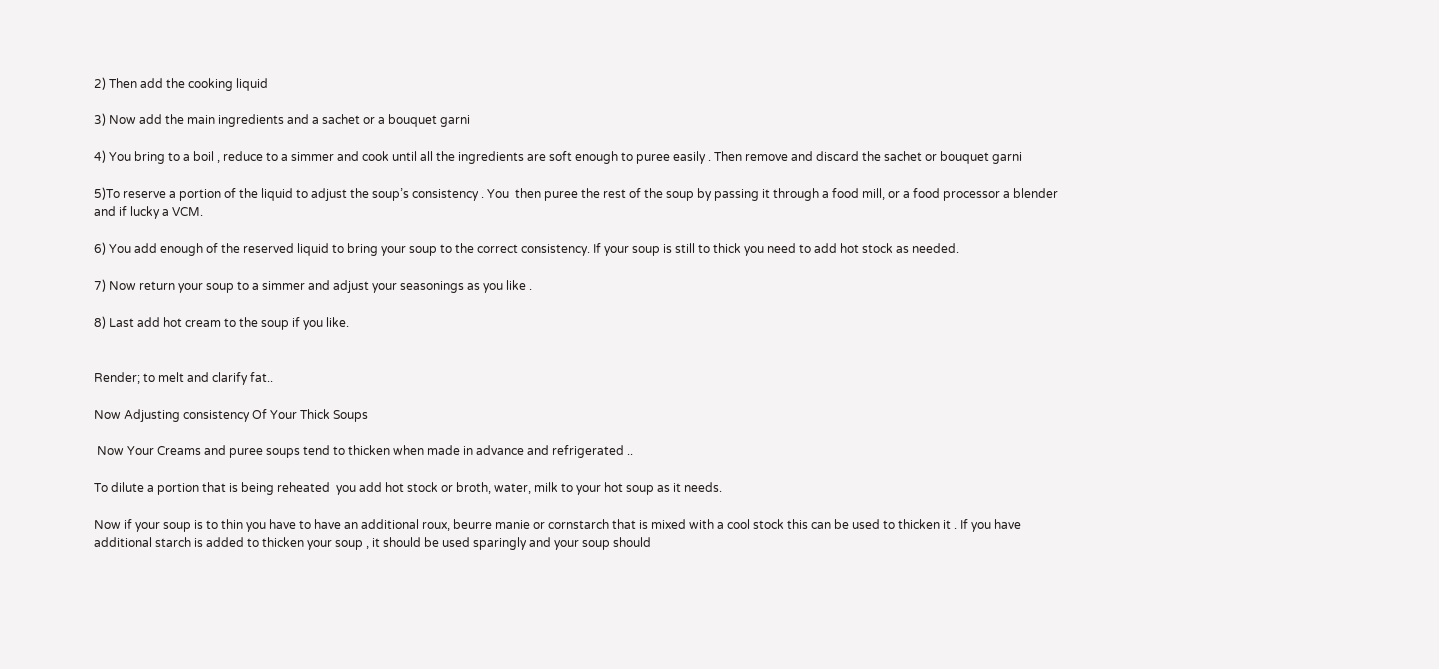2) Then add the cooking liquid

3) Now add the main ingredients and a sachet or a bouquet garni

4) You bring to a boil , reduce to a simmer and cook until all the ingredients are soft enough to puree easily . Then remove and discard the sachet or bouquet garni

5)To reserve a portion of the liquid to adjust the soup’s consistency . You  then puree the rest of the soup by passing it through a food mill, or a food processor a blender and if lucky a VCM.

6) You add enough of the reserved liquid to bring your soup to the correct consistency. If your soup is still to thick you need to add hot stock as needed.

7) Now return your soup to a simmer and adjust your seasonings as you like .

8) Last add hot cream to the soup if you like.


Render; to melt and clarify fat..

Now Adjusting consistency Of Your Thick Soups

 Now Your Creams and puree soups tend to thicken when made in advance and refrigerated ..

To dilute a portion that is being reheated  you add hot stock or broth, water, milk to your hot soup as it needs.

Now if your soup is to thin you have to have an additional roux, beurre manie or cornstarch that is mixed with a cool stock this can be used to thicken it . If you have additional starch is added to thicken your soup , it should be used sparingly and your soup should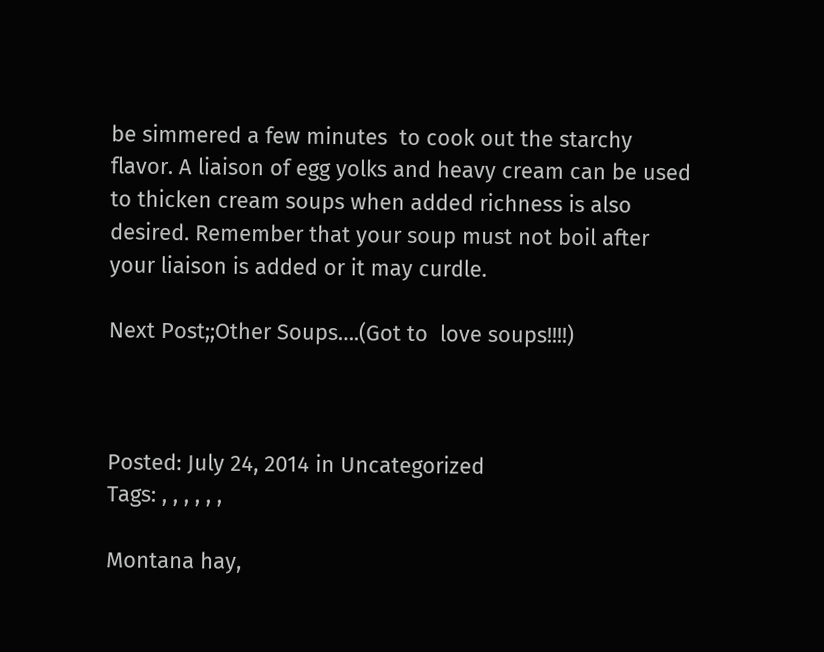be simmered a few minutes  to cook out the starchy flavor. A liaison of egg yolks and heavy cream can be used to thicken cream soups when added richness is also desired. Remember that your soup must not boil after your liaison is added or it may curdle.

Next Post;;Other Soups….(Got to  love soups!!!!)



Posted: July 24, 2014 in Uncategorized
Tags: , , , , , ,

Montana hay,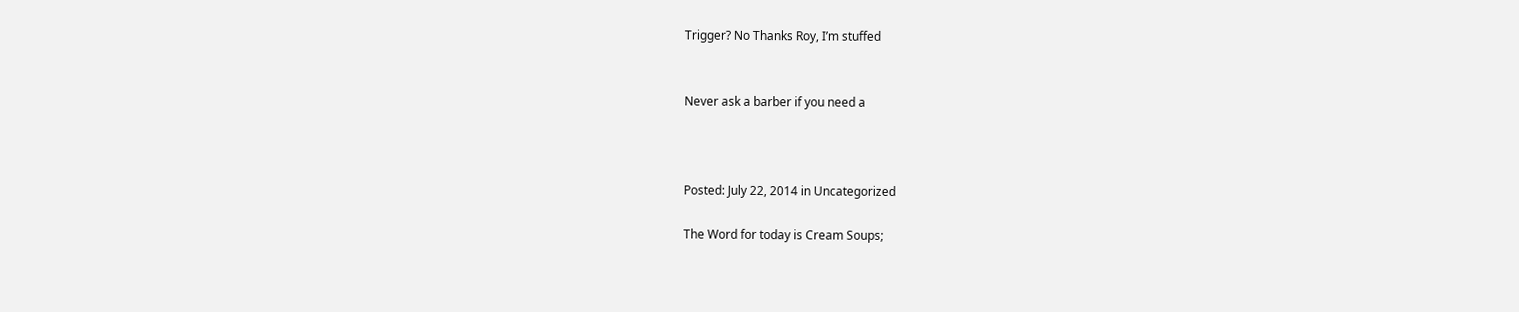Trigger? No Thanks Roy, I’m stuffed


Never ask a barber if you need a



Posted: July 22, 2014 in Uncategorized

The Word for today is Cream Soups;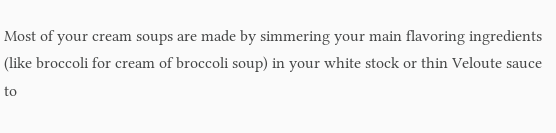Most of your cream soups are made by simmering your main flavoring ingredients (like broccoli for cream of broccoli soup) in your white stock or thin Veloute sauce to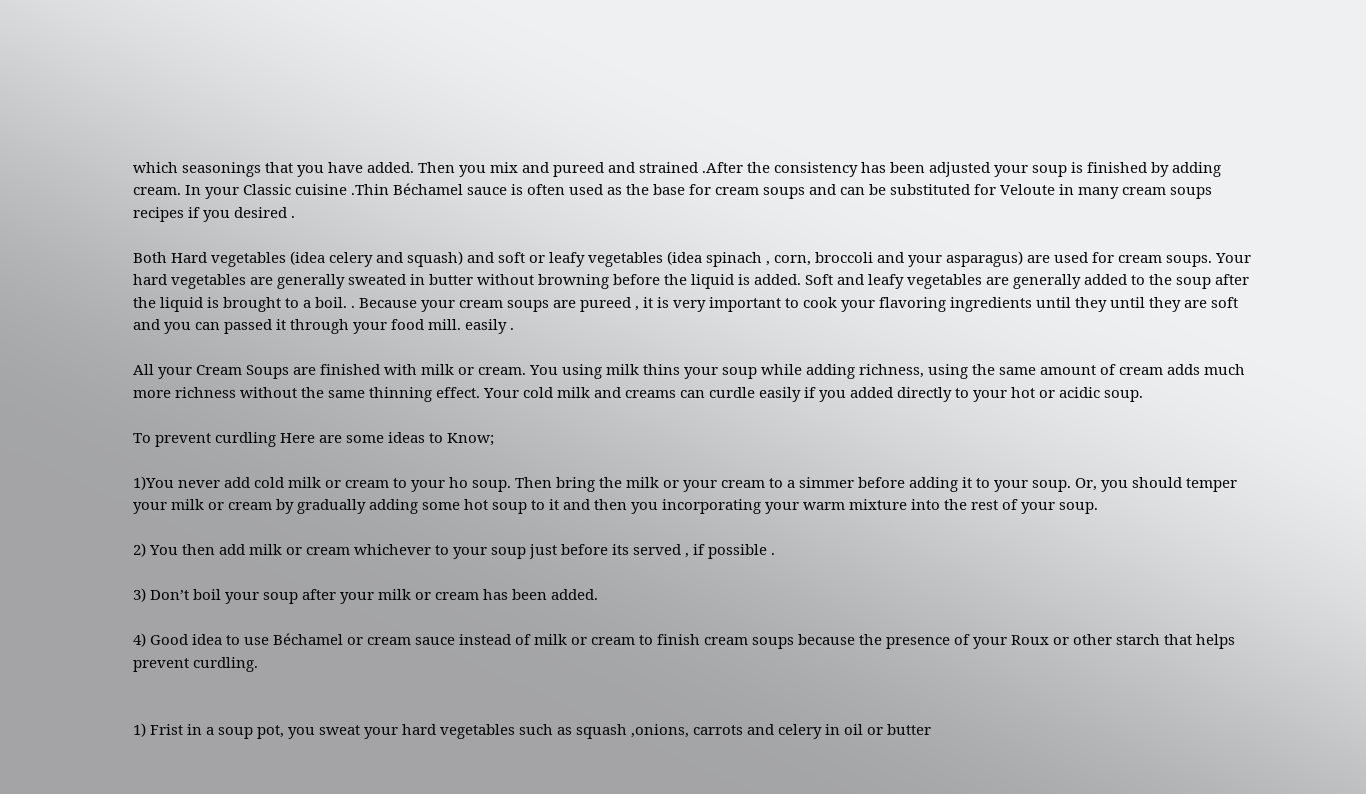which seasonings that you have added. Then you mix and pureed and strained .After the consistency has been adjusted your soup is finished by adding cream. In your Classic cuisine .Thin Béchamel sauce is often used as the base for cream soups and can be substituted for Veloute in many cream soups recipes if you desired .

Both Hard vegetables (idea celery and squash) and soft or leafy vegetables (idea spinach , corn, broccoli and your asparagus) are used for cream soups. Your hard vegetables are generally sweated in butter without browning before the liquid is added. Soft and leafy vegetables are generally added to the soup after the liquid is brought to a boil. . Because your cream soups are pureed , it is very important to cook your flavoring ingredients until they until they are soft and you can passed it through your food mill. easily .

All your Cream Soups are finished with milk or cream. You using milk thins your soup while adding richness, using the same amount of cream adds much more richness without the same thinning effect. Your cold milk and creams can curdle easily if you added directly to your hot or acidic soup.

To prevent curdling Here are some ideas to Know;

1)You never add cold milk or cream to your ho soup. Then bring the milk or your cream to a simmer before adding it to your soup. Or, you should temper your milk or cream by gradually adding some hot soup to it and then you incorporating your warm mixture into the rest of your soup.

2) You then add milk or cream whichever to your soup just before its served , if possible .

3) Don’t boil your soup after your milk or cream has been added.

4) Good idea to use Béchamel or cream sauce instead of milk or cream to finish cream soups because the presence of your Roux or other starch that helps prevent curdling.


1) Frist in a soup pot, you sweat your hard vegetables such as squash ,onions, carrots and celery in oil or butter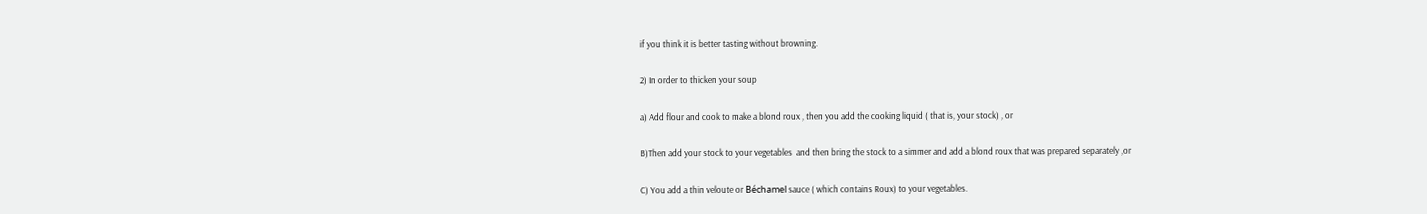if you think it is better tasting without browning.

2) In order to thicken your soup

a) Add flour and cook to make a blond roux , then you add the cooking liquid ( that is, your stock) , or

B)Then add your stock to your vegetables  and then bring the stock to a simmer and add a blond roux that was prepared separately ,or

C) You add a thin veloute or Béchamel sauce ( which contains Roux) to your vegetables.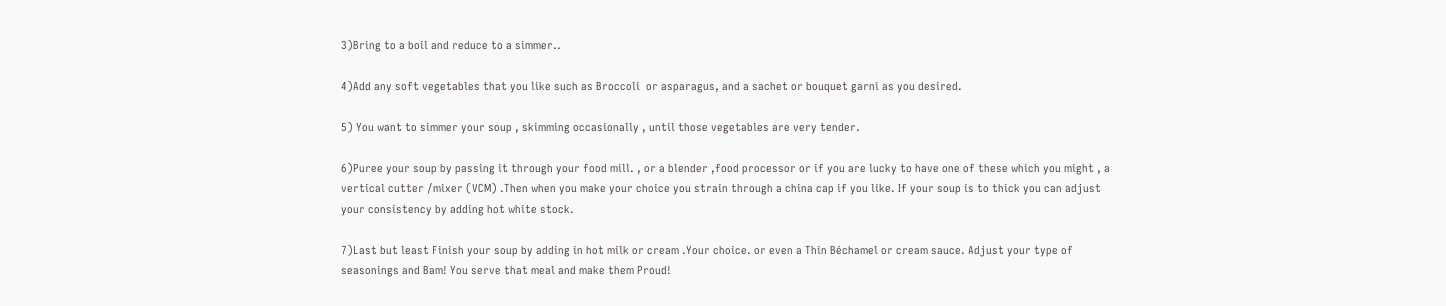3)Bring to a boil and reduce to a simmer..

4)Add any soft vegetables that you like such as Broccoli  or asparagus, and a sachet or bouquet garni as you desired.

5) You want to simmer your soup , skimming occasionally , until those vegetables are very tender.

6)Puree your soup by passing it through your food mill. , or a blender ,food processor or if you are lucky to have one of these which you might , a vertical cutter /mixer (VCM) .Then when you make your choice you strain through a china cap if you like. If your soup is to thick you can adjust your consistency by adding hot white stock.

7)Last but least Finish your soup by adding in hot milk or cream .Your choice. or even a Thin Béchamel or cream sauce. Adjust your type of seasonings and Bam! You serve that meal and make them Proud!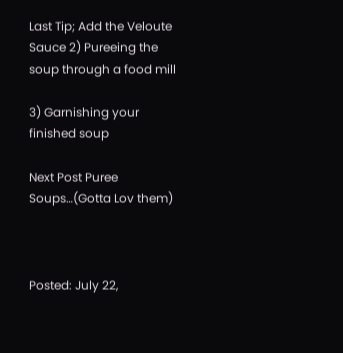Last Tip; Add the Veloute Sauce 2) Pureeing the soup through a food mill

3) Garnishing your finished soup

Next Post Puree Soups…(Gotta Lov them)



Posted: July 22,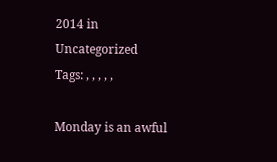2014 in Uncategorized
Tags: , , , , ,

Monday is an awful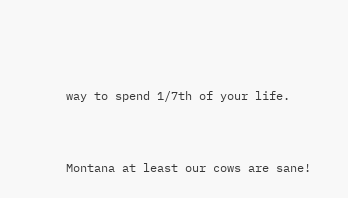way to spend 1/7th of your life.


Montana at least our cows are sane!